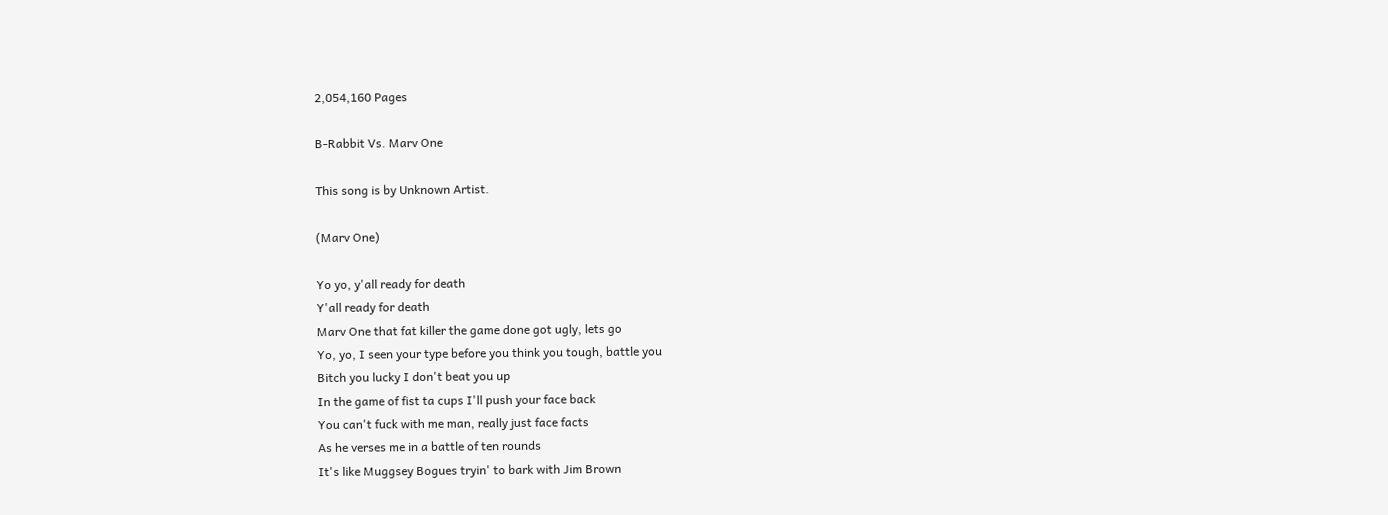2,054,160 Pages

B-Rabbit Vs. Marv One

This song is by Unknown Artist.

(Marv One)

Yo yo, y'all ready for death
Y'all ready for death
Marv One that fat killer the game done got ugly, lets go
Yo, yo, I seen your type before you think you tough, battle you
Bitch you lucky I don't beat you up
In the game of fist ta cups I'll push your face back
You can't fuck with me man, really just face facts
As he verses me in a battle of ten rounds
It's like Muggsey Bogues tryin' to bark with Jim Brown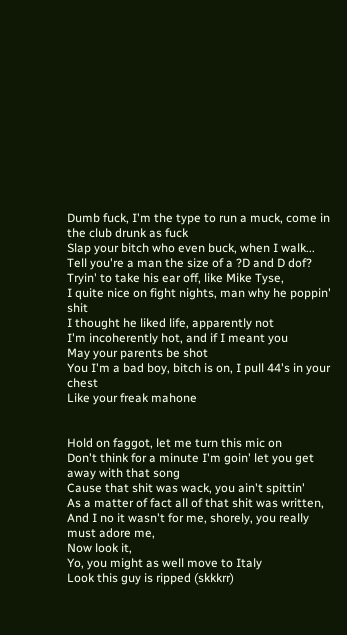Dumb fuck, I'm the type to run a muck, come in the club drunk as fuck
Slap your bitch who even buck, when I walk...
Tell you're a man the size of a ?D and D dof?
Tryin' to take his ear off, like Mike Tyse,
I quite nice on fight nights, man why he poppin' shit
I thought he liked life, apparently not
I'm incoherently hot, and if I meant you
May your parents be shot
You I'm a bad boy, bitch is on, I pull 44's in your chest
Like your freak mahone


Hold on faggot, let me turn this mic on
Don't think for a minute I'm goin' let you get away with that song
Cause that shit was wack, you ain't spittin'
As a matter of fact all of that shit was written,
And I no it wasn't for me, shorely, you really must adore me,
Now look it,
Yo, you might as well move to Italy
Look this guy is ripped (skkkrr)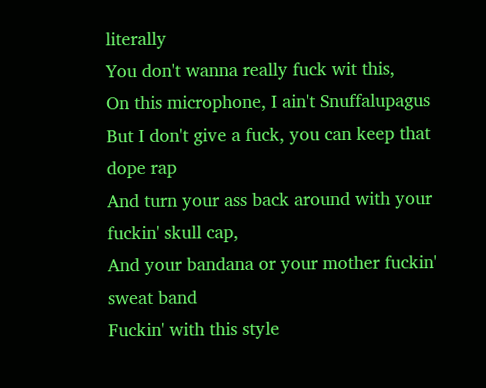literally
You don't wanna really fuck wit this,
On this microphone, I ain't Snuffalupagus
But I don't give a fuck, you can keep that dope rap
And turn your ass back around with your fuckin' skull cap,
And your bandana or your mother fuckin' sweat band
Fuckin' with this style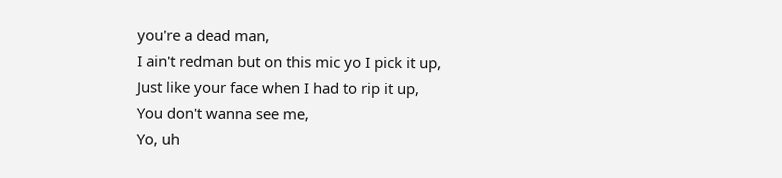you're a dead man,
I ain't redman but on this mic yo I pick it up,
Just like your face when I had to rip it up,
You don't wanna see me,
Yo, uh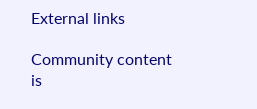External links

Community content is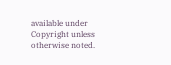available under Copyright unless otherwise noted.